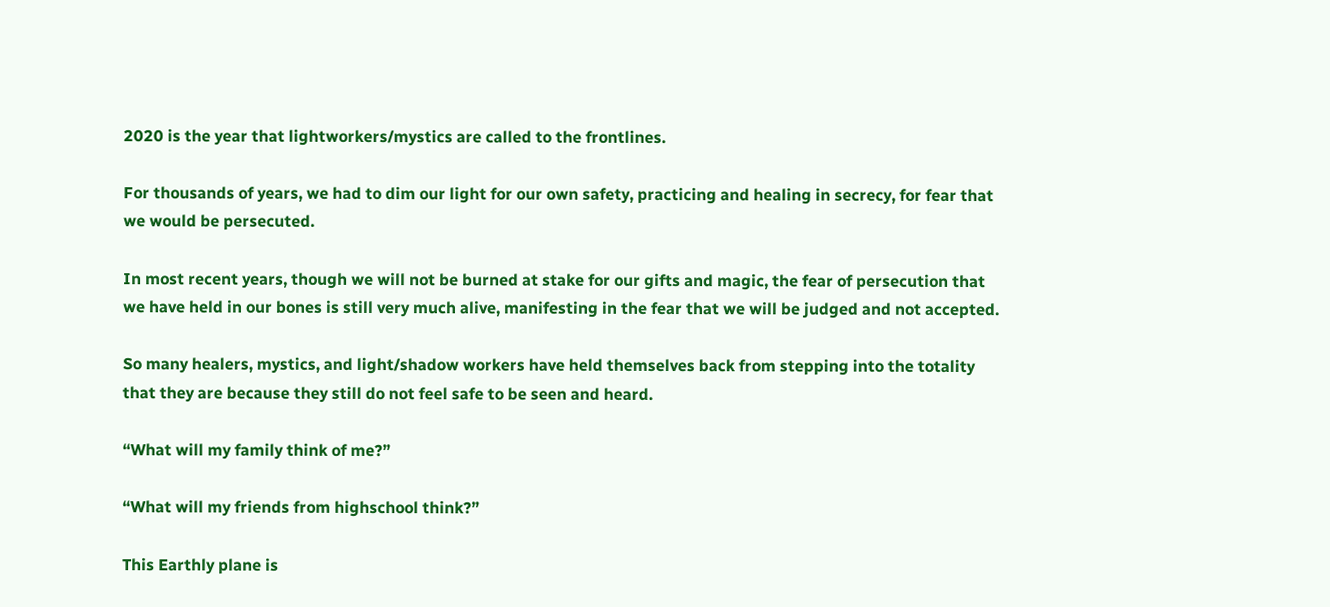2020 is the year that lightworkers/mystics are called to the frontlines.

For thousands of years, we had to dim our light for our own safety, practicing and healing in secrecy, for fear that we would be persecuted.

In most recent years, though we will not be burned at stake for our gifts and magic, the fear of persecution that we have held in our bones is still very much alive, manifesting in the fear that we will be judged and not accepted.

So many healers, mystics, and light/shadow workers have held themselves back from stepping into the totality that they are because they still do not feel safe to be seen and heard.

“What will my family think of me?”

“What will my friends from highschool think?”

This Earthly plane is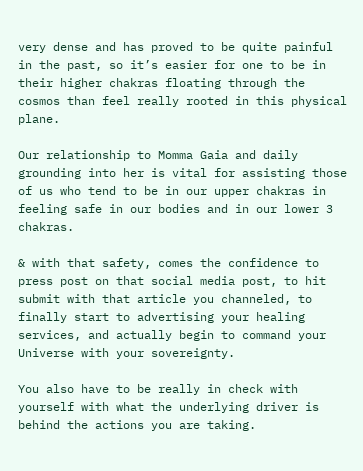very dense and has proved to be quite painful in the past, so it’s easier for one to be in their higher chakras floating through the cosmos than feel really rooted in this physical plane.

Our relationship to Momma Gaia and daily grounding into her is vital for assisting those of us who tend to be in our upper chakras in feeling safe in our bodies and in our lower 3 chakras.

& with that safety, comes the confidence to press post on that social media post, to hit submit with that article you channeled, to finally start to advertising your healing services, and actually begin to command your Universe with your sovereignty.

You also have to be really in check with yourself with what the underlying driver is behind the actions you are taking.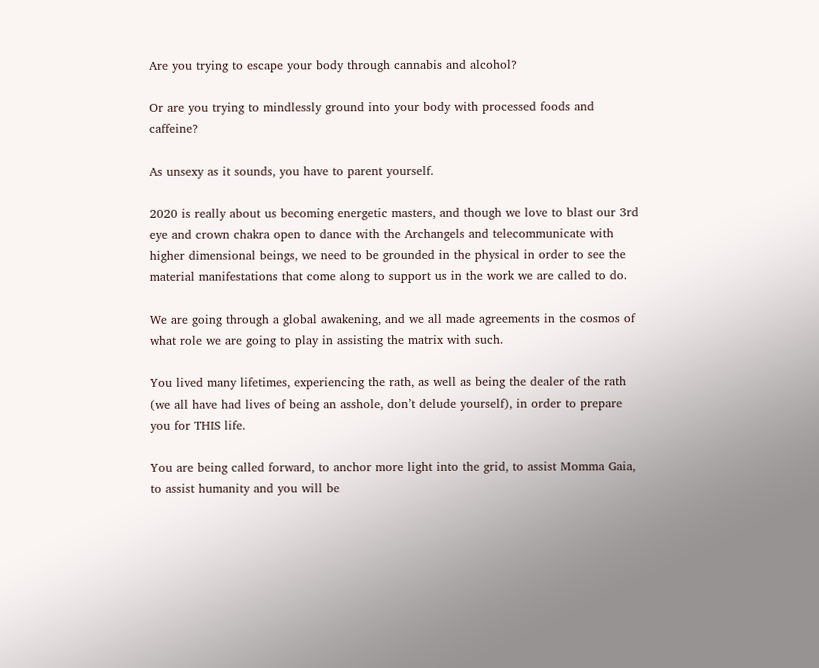Are you trying to escape your body through cannabis and alcohol?

Or are you trying to mindlessly ground into your body with processed foods and caffeine?

As unsexy as it sounds, you have to parent yourself.

2020 is really about us becoming energetic masters, and though we love to blast our 3rd eye and crown chakra open to dance with the Archangels and telecommunicate with higher dimensional beings, we need to be grounded in the physical in order to see the material manifestations that come along to support us in the work we are called to do.

We are going through a global awakening, and we all made agreements in the cosmos of what role we are going to play in assisting the matrix with such.

You lived many lifetimes, experiencing the rath, as well as being the dealer of the rath (we all have had lives of being an asshole, don’t delude yourself), in order to prepare you for THIS life.

You are being called forward, to anchor more light into the grid, to assist Momma Gaia, to assist humanity and you will be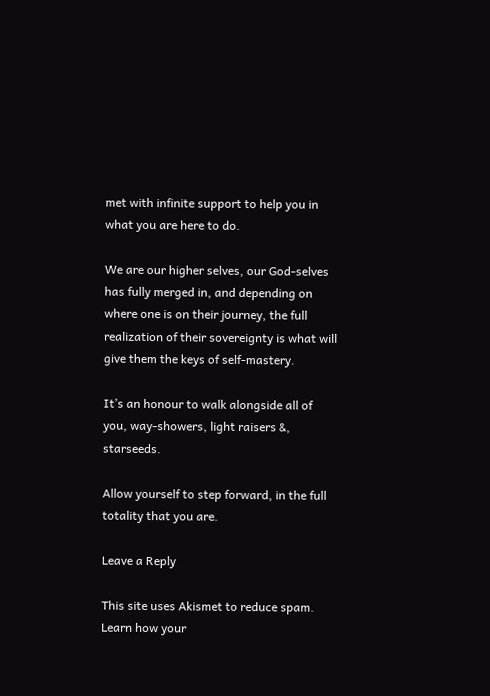met with infinite support to help you in what you are here to do.

We are our higher selves, our God-selves has fully merged in, and depending on where one is on their journey, the full realization of their sovereignty is what will give them the keys of self-mastery.

It’s an honour to walk alongside all of you, way-showers, light raisers &, starseeds.

Allow yourself to step forward, in the full totality that you are.

Leave a Reply

This site uses Akismet to reduce spam. Learn how your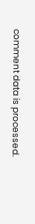comment data is processed.